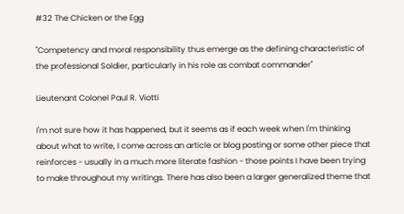#32 The Chicken or the Egg

"Competency and moral responsibility thus emerge as the defining characteristic of the professional Soldier, particularly in his role as combat commander"

Lieutenant Colonel Paul R. Viotti

I'm not sure how it has happened, but it seems as if each week when I'm thinking about what to write, I come across an article or blog posting or some other piece that reinforces - usually in a much more literate fashion - those points I have been trying to make throughout my writings. There has also been a larger generalized theme that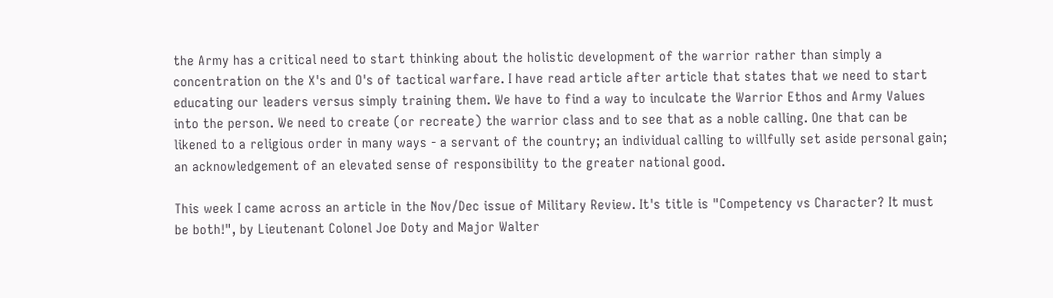the Army has a critical need to start thinking about the holistic development of the warrior rather than simply a concentration on the X's and O's of tactical warfare. I have read article after article that states that we need to start educating our leaders versus simply training them. We have to find a way to inculcate the Warrior Ethos and Army Values into the person. We need to create (or recreate) the warrior class and to see that as a noble calling. One that can be likened to a religious order in many ways - a servant of the country; an individual calling to willfully set aside personal gain; an acknowledgement of an elevated sense of responsibility to the greater national good.

This week I came across an article in the Nov/Dec issue of Military Review. It's title is "Competency vs Character? It must be both!", by Lieutenant Colonel Joe Doty and Major Walter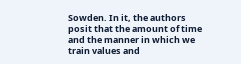Sowden. In it, the authors posit that the amount of time and the manner in which we train values and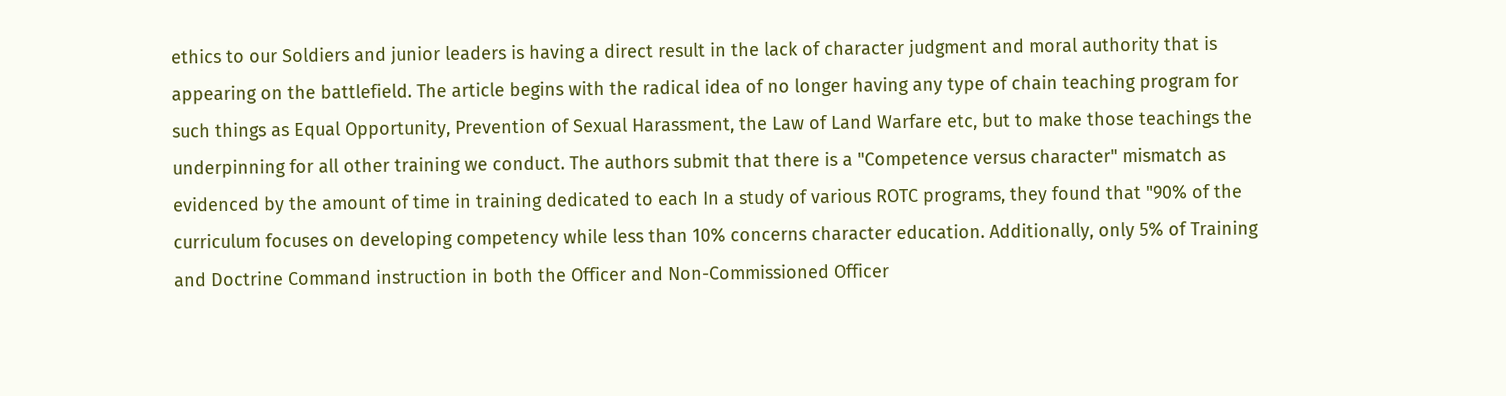ethics to our Soldiers and junior leaders is having a direct result in the lack of character judgment and moral authority that is appearing on the battlefield. The article begins with the radical idea of no longer having any type of chain teaching program for such things as Equal Opportunity, Prevention of Sexual Harassment, the Law of Land Warfare etc, but to make those teachings the underpinning for all other training we conduct. The authors submit that there is a "Competence versus character" mismatch as evidenced by the amount of time in training dedicated to each In a study of various ROTC programs, they found that "90% of the curriculum focuses on developing competency while less than 10% concerns character education. Additionally, only 5% of Training and Doctrine Command instruction in both the Officer and Non-Commissioned Officer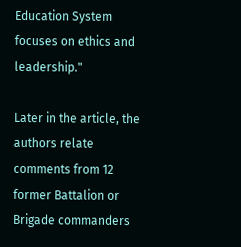Education System focuses on ethics and leadership."

Later in the article, the authors relate comments from 12 former Battalion or Brigade commanders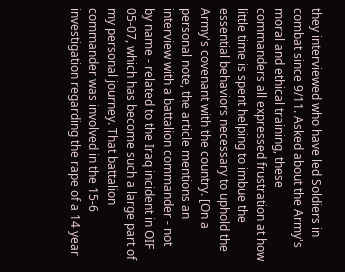they interviewed who have led Soldiers in combat since 9/11. Asked about the Army's moral and ethical training, these commanders all expressed frustration at how little time is spent helping to imbue the essential behaviors necessary to uphold the Army's covenant with the country. [On a personal note, the article mentions an interview with a battalion commander - not by name - related to the Iraq incident in OIF 05-07, which has become such a large part of my personal journey. That battalion commander was involved in the 15-6 investigation regarding the rape of a 14 year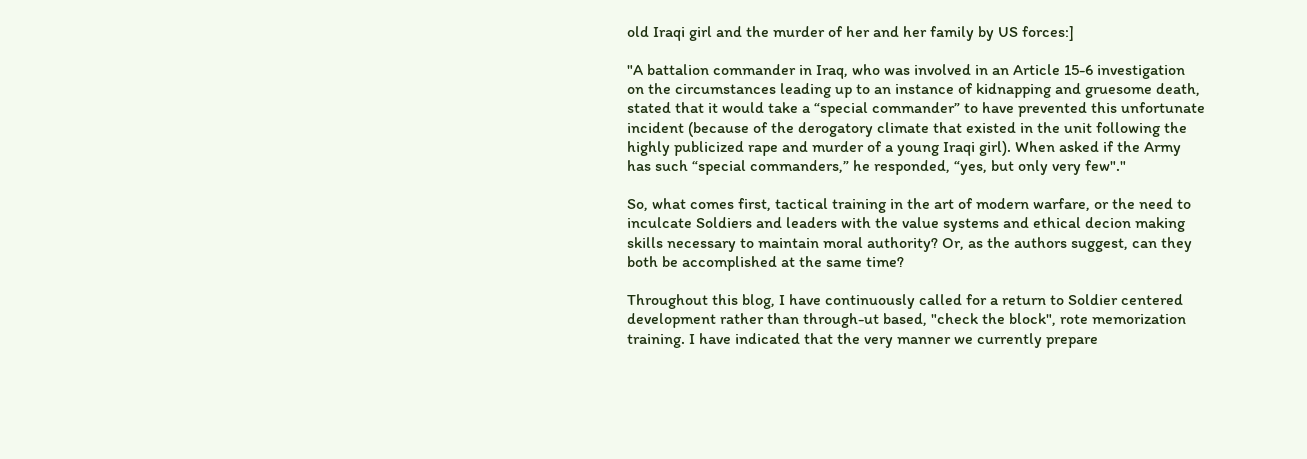old Iraqi girl and the murder of her and her family by US forces:]

"A battalion commander in Iraq, who was involved in an Article 15-6 investigation on the circumstances leading up to an instance of kidnapping and gruesome death, stated that it would take a “special commander” to have prevented this unfortunate incident (because of the derogatory climate that existed in the unit following the highly publicized rape and murder of a young Iraqi girl). When asked if the Army has such “special commanders,” he responded, “yes, but only very few"."

So, what comes first, tactical training in the art of modern warfare, or the need to inculcate Soldiers and leaders with the value systems and ethical decion making skills necessary to maintain moral authority? Or, as the authors suggest, can they both be accomplished at the same time?

Throughout this blog, I have continuously called for a return to Soldier centered development rather than through-ut based, "check the block", rote memorization training. I have indicated that the very manner we currently prepare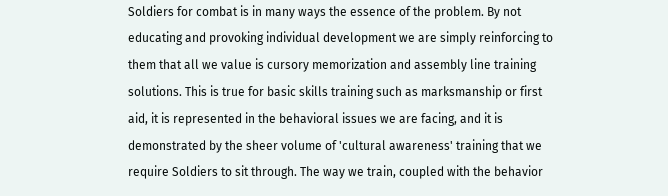Soldiers for combat is in many ways the essence of the problem. By not educating and provoking individual development we are simply reinforcing to them that all we value is cursory memorization and assembly line training solutions. This is true for basic skills training such as marksmanship or first aid, it is represented in the behavioral issues we are facing, and it is demonstrated by the sheer volume of 'cultural awareness' training that we require Soldiers to sit through. The way we train, coupled with the behavior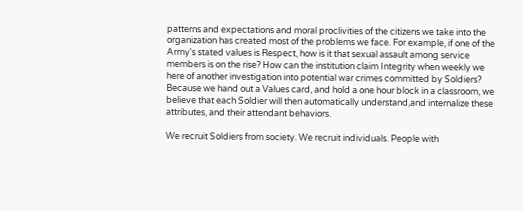patterns and expectations and moral proclivities of the citizens we take into the organization has created most of the problems we face. For example, if one of the Army's stated values is Respect, how is it that sexual assault among service members is on the rise? How can the institution claim Integrity when weekly we here of another investigation into potential war crimes committed by Soldiers? Because we hand out a Values card, and hold a one hour block in a classroom, we believe that each Soldier will then automatically understand,and internalize these attributes, and their attendant behaviors.

We recruit Soldiers from society. We recruit individuals. People with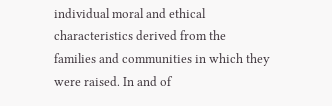individual moral and ethical characteristics derived from the families and communities in which they were raised. In and of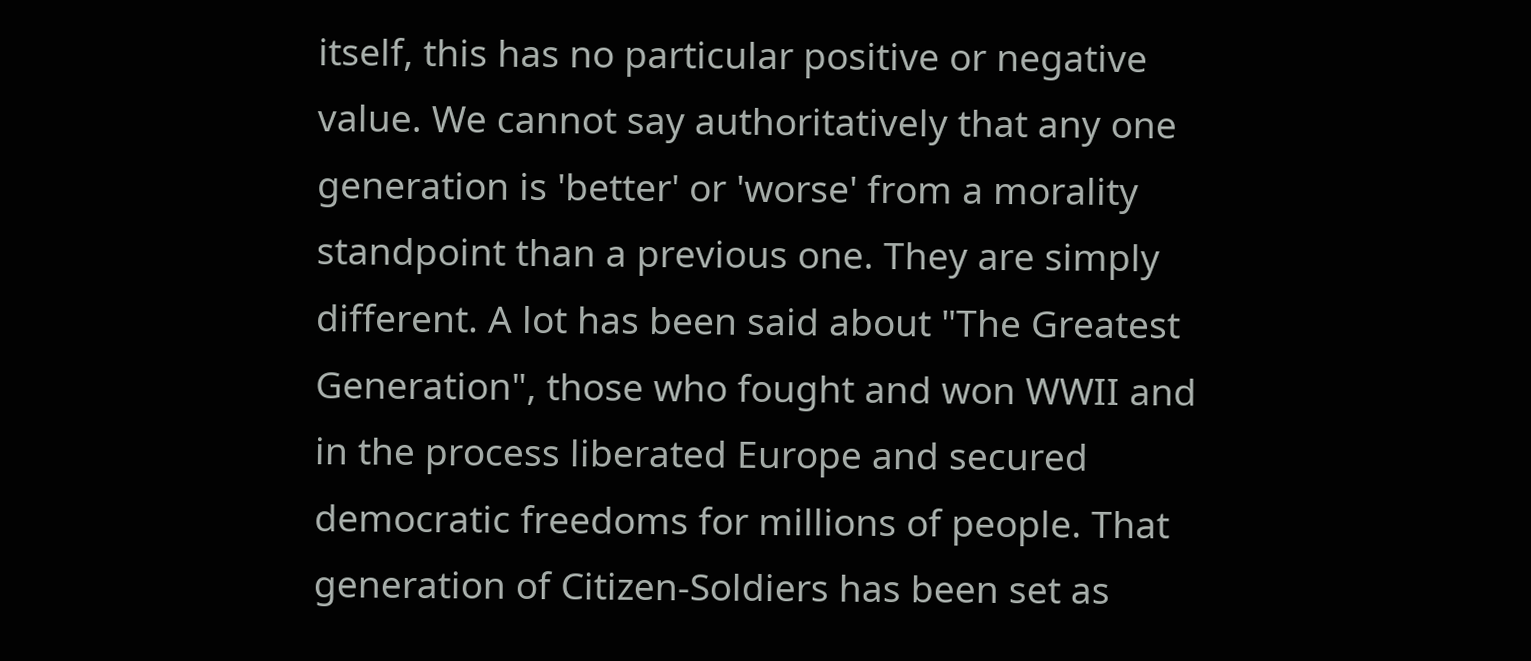itself, this has no particular positive or negative value. We cannot say authoritatively that any one generation is 'better' or 'worse' from a morality standpoint than a previous one. They are simply different. A lot has been said about "The Greatest Generation", those who fought and won WWII and in the process liberated Europe and secured democratic freedoms for millions of people. That generation of Citizen-Soldiers has been set as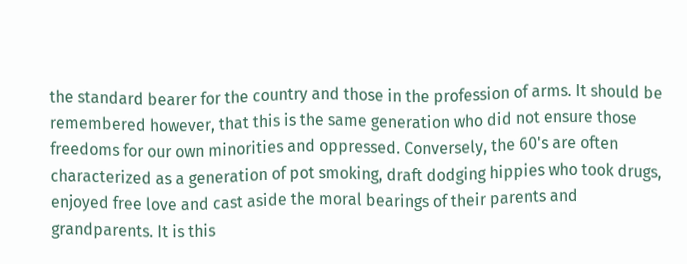the standard bearer for the country and those in the profession of arms. It should be remembered however, that this is the same generation who did not ensure those freedoms for our own minorities and oppressed. Conversely, the 60's are often characterized as a generation of pot smoking, draft dodging hippies who took drugs, enjoyed free love and cast aside the moral bearings of their parents and grandparents. It is this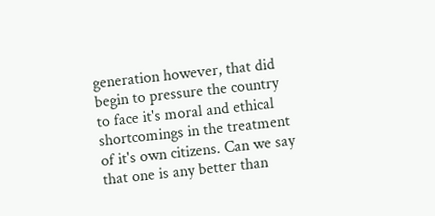generation however, that did begin to pressure the country to face it's moral and ethical shortcomings in the treatment of it's own citizens. Can we say that one is any better than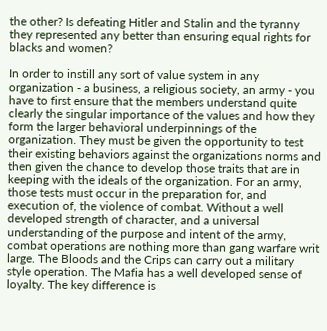the other? Is defeating Hitler and Stalin and the tyranny they represented any better than ensuring equal rights for blacks and women?

In order to instill any sort of value system in any organization - a business, a religious society, an army - you have to first ensure that the members understand quite clearly the singular importance of the values and how they form the larger behavioral underpinnings of the organization. They must be given the opportunity to test their existing behaviors against the organizations norms and then given the chance to develop those traits that are in keeping with the ideals of the organization. For an army, those tests must occur in the preparation for, and execution of, the violence of combat. Without a well developed strength of character, and a universal understanding of the purpose and intent of the army, combat operations are nothing more than gang warfare writ large. The Bloods and the Crips can carry out a military style operation. The Mafia has a well developed sense of loyalty. The key difference is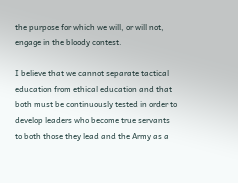the purpose for which we will, or will not, engage in the bloody contest.

I believe that we cannot separate tactical education from ethical education and that both must be continuously tested in order to develop leaders who become true servants to both those they lead and the Army as a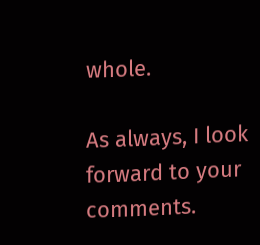whole.

As always, I look forward to your comments.